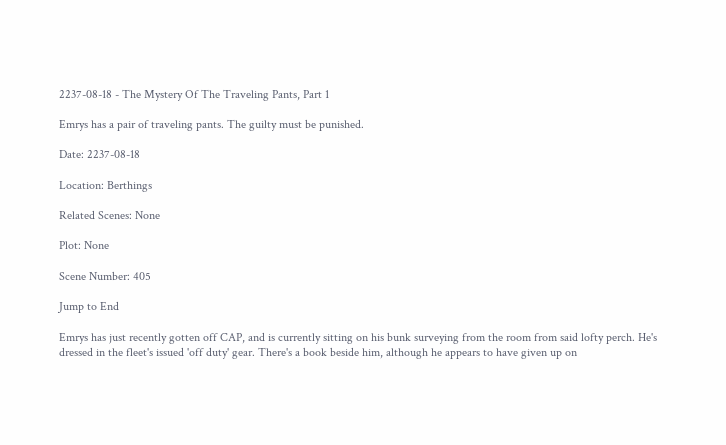2237-08-18 - The Mystery Of The Traveling Pants, Part 1

Emrys has a pair of traveling pants. The guilty must be punished.

Date: 2237-08-18

Location: Berthings

Related Scenes: None

Plot: None

Scene Number: 405

Jump to End

Emrys has just recently gotten off CAP, and is currently sitting on his bunk surveying from the room from said lofty perch. He's dressed in the fleet's issued 'off duty' gear. There's a book beside him, although he appears to have given up on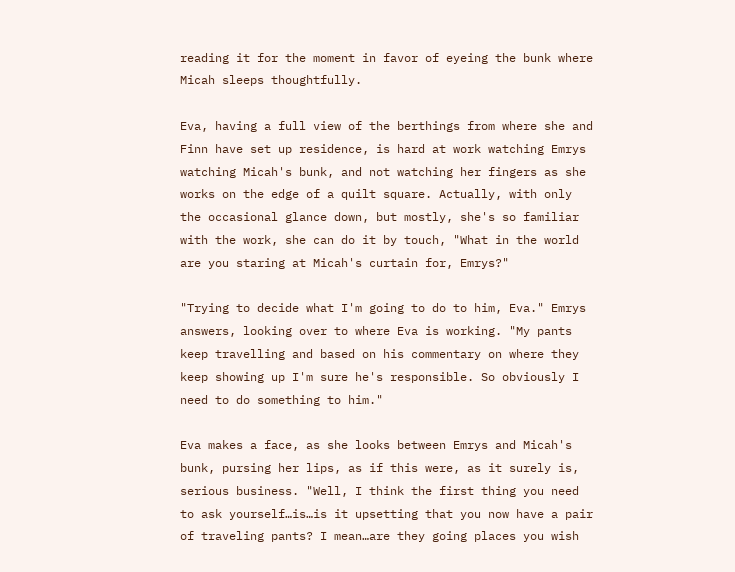reading it for the moment in favor of eyeing the bunk where Micah sleeps thoughtfully.

Eva, having a full view of the berthings from where she and Finn have set up residence, is hard at work watching Emrys watching Micah's bunk, and not watching her fingers as she works on the edge of a quilt square. Actually, with only the occasional glance down, but mostly, she's so familiar with the work, she can do it by touch, "What in the world are you staring at Micah's curtain for, Emrys?"

"Trying to decide what I'm going to do to him, Eva." Emrys answers, looking over to where Eva is working. "My pants keep travelling and based on his commentary on where they keep showing up I'm sure he's responsible. So obviously I need to do something to him."

Eva makes a face, as she looks between Emrys and Micah's bunk, pursing her lips, as if this were, as it surely is, serious business. "Well, I think the first thing you need to ask yourself…is…is it upsetting that you now have a pair of traveling pants? I mean…are they going places you wish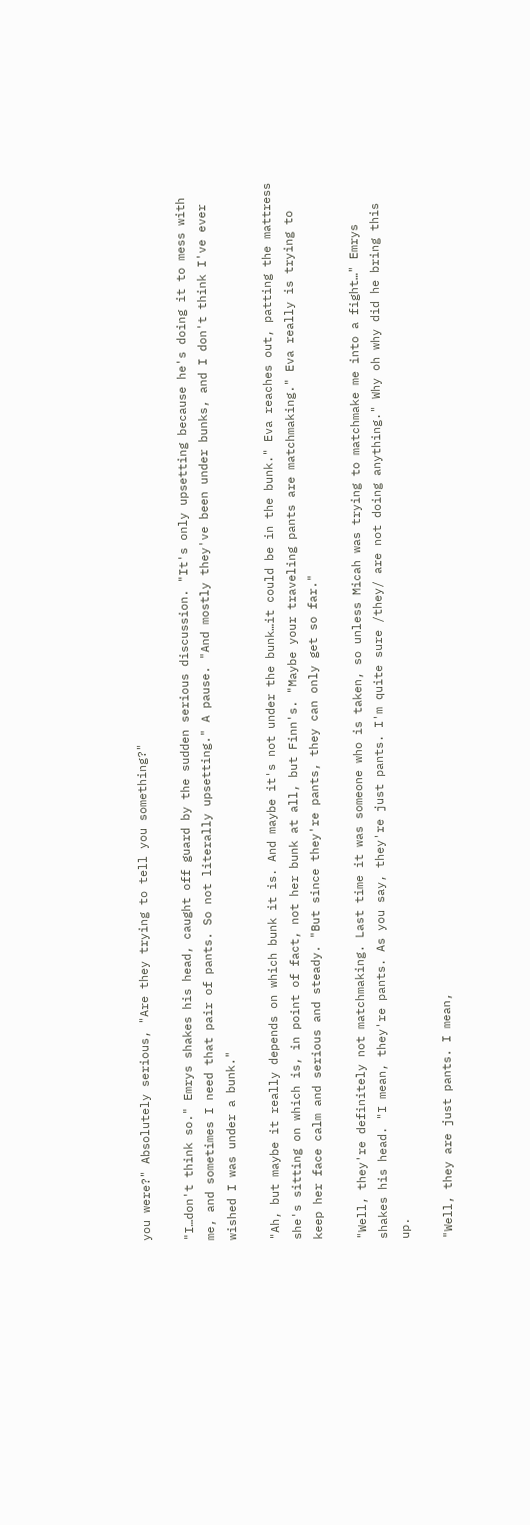you were?" Absolutely serious, "Are they trying to tell you something?"

"I…don't think so." Emrys shakes his head, caught off guard by the sudden serious discussion. "It's only upsetting because he's doing it to mess with me, and sometimes I need that pair of pants. So not literally upsetting." A pause. "And mostly they've been under bunks, and I don't think I've ever wished I was under a bunk."

"Ah, but maybe it really depends on which bunk it is. And maybe it's not under the bunk…it could be in the bunk." Eva reaches out, patting the mattress she's sitting on which is, in point of fact, not her bunk at all, but Finn's. "Maybe your traveling pants are matchmaking." Eva really is trying to keep her face calm and serious and steady. "But since they're pants, they can only get so far."

"Well, they're definitely not matchmaking. Last time it was someone who is taken, so unless Micah was trying to matchmake me into a fight…" Emrys shakes his head. "I mean, they're pants. As you say, they're just pants. I'm quite sure /they/ are not doing anything." Why oh why did he bring this up.

"Well, they are just pants. I mean,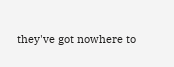they've got nowhere to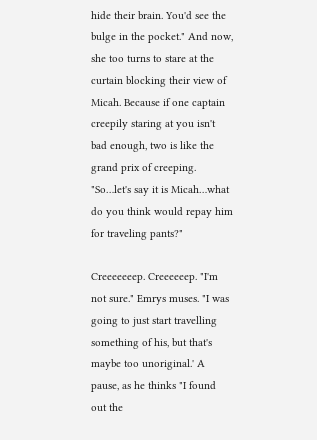hide their brain. You'd see the bulge in the pocket." And now, she too turns to stare at the curtain blocking their view of Micah. Because if one captain creepily staring at you isn't bad enough, two is like the grand prix of creeping. "So…let's say it is Micah…what do you think would repay him for traveling pants?"

Creeeeeeep. Creeeeeep. "I'm not sure." Emrys muses. "I was going to just start travelling something of his, but that's maybe too unoriginal.' A pause, as he thinks "I found out the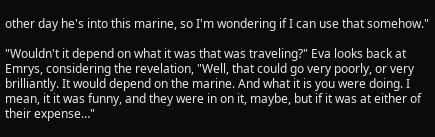other day he's into this marine, so I'm wondering if I can use that somehow."

"Wouldn't it depend on what it was that was traveling?" Eva looks back at Emrys, considering the revelation, "Well, that could go very poorly, or very brilliantly. It would depend on the marine. And what it is you were doing. I mean, it it was funny, and they were in on it, maybe, but if it was at either of their expense…"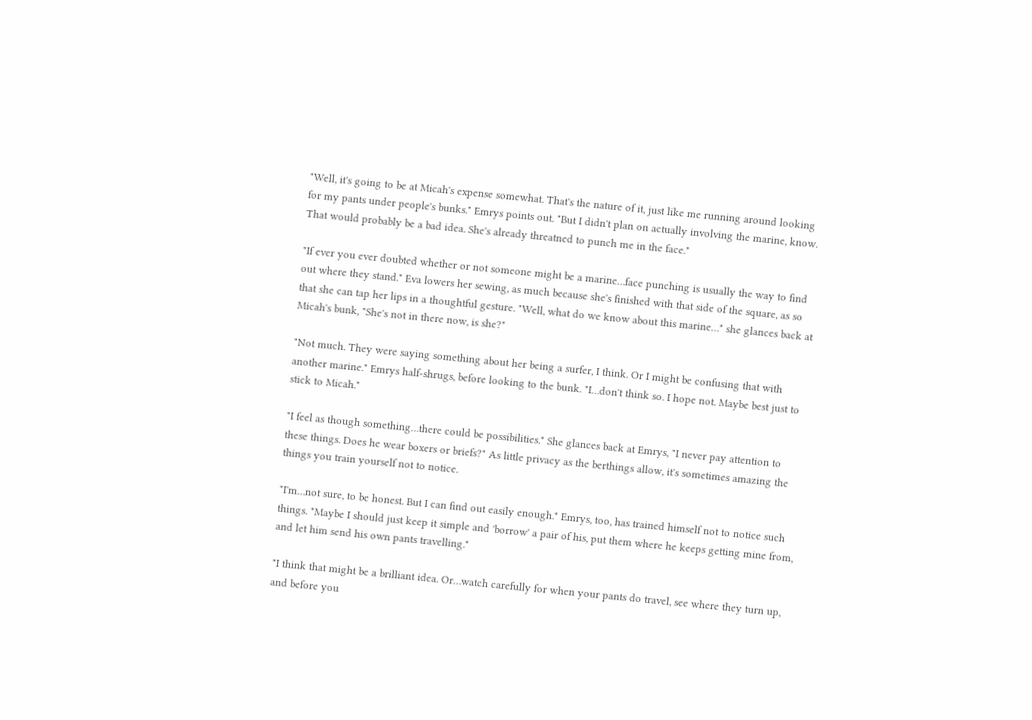"Well, it's going to be at Micah's expense somewhat. That's the nature of it, just like me running around looking for my pants under people's bunks." Emrys points out. "But I didn't plan on actually involving the marine, know. That would probably be a bad idea. She's already threatned to punch me in the face."

"If ever you ever doubted whether or not someone might be a marine…face punching is usually the way to find out where they stand." Eva lowers her sewing, as much because she's finished with that side of the square, as so that she can tap her lips in a thoughtful gesture. "Well, what do we know about this marine…" she glances back at Micah's bunk, "She's not in there now, is she?"

"Not much. They were saying something about her being a surfer, I think. Or I might be confusing that with another marine." Emrys half-shrugs, before looking to the bunk. "I…don't think so. I hope not. Maybe best just to stick to Micah."

"I feel as though something…there could be possibilities." She glances back at Emrys, "I never pay attention to these things. Does he wear boxers or briefs?" As little privacy as the berthings allow, it's sometimes amazing the things you train yourself not to notice.

"I'm…not sure, to be honest. But I can find out easily enough." Emrys, too, has trained himself not to notice such things. "Maybe I should just keep it simple and 'borrow' a pair of his, put them where he keeps getting mine from, and let him send his own pants travelling."

"I think that might be a brilliant idea. Or…watch carefully for when your pants do travel, see where they turn up, and before you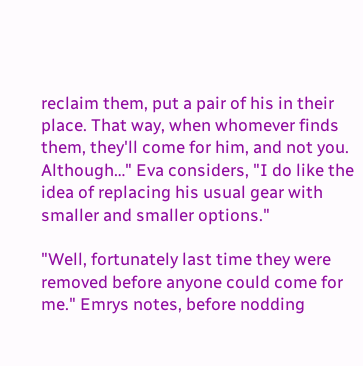reclaim them, put a pair of his in their place. That way, when whomever finds them, they'll come for him, and not you. Although…" Eva considers, "I do like the idea of replacing his usual gear with smaller and smaller options."

"Well, fortunately last time they were removed before anyone could come for me." Emrys notes, before nodding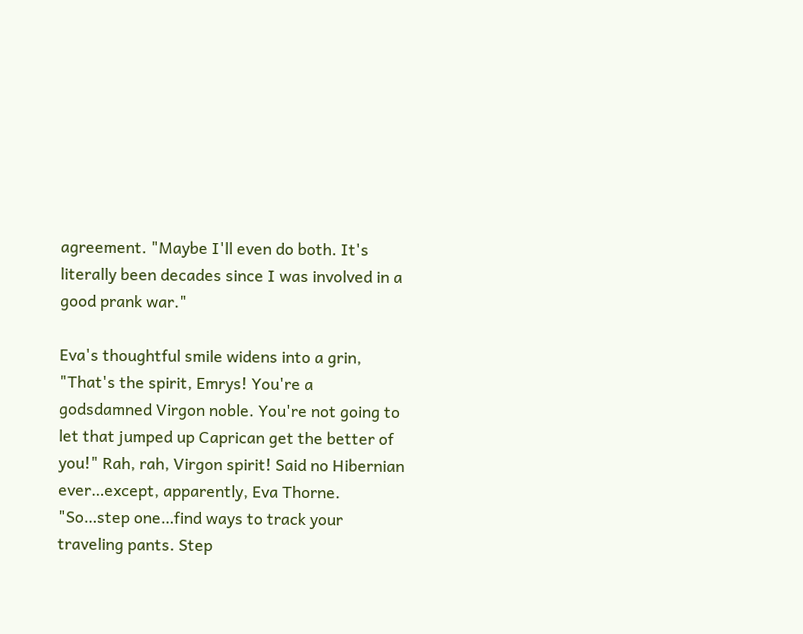agreement. "Maybe I'll even do both. It's literally been decades since I was involved in a good prank war."

Eva's thoughtful smile widens into a grin, "That's the spirit, Emrys! You're a godsdamned Virgon noble. You're not going to let that jumped up Caprican get the better of you!" Rah, rah, Virgon spirit! Said no Hibernian ever…except, apparently, Eva Thorne. "So…step one…find ways to track your traveling pants. Step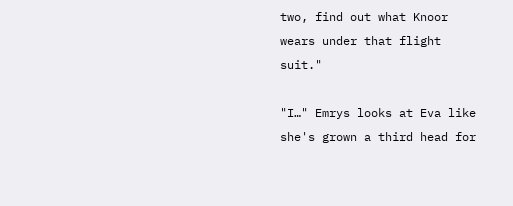two, find out what Knoor wears under that flight suit."

"I…" Emrys looks at Eva like she's grown a third head for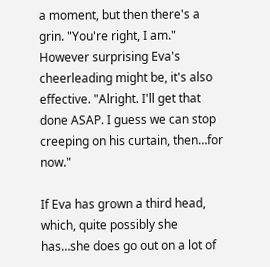a moment, but then there's a grin. "You're right, I am." However surprising Eva's cheerleading might be, it's also effective. "Alright. I'll get that done ASAP. I guess we can stop creeping on his curtain, then…for now."

If Eva has grown a third head, which, quite possibly she has…she does go out on a lot of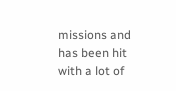missions and has been hit with a lot of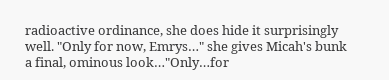radioactive ordinance, she does hide it surprisingly well. "Only for now, Emrys…" she gives Micah's bunk a final, ominous look…"Only…for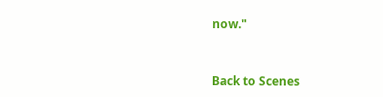now."


Back to Scenes